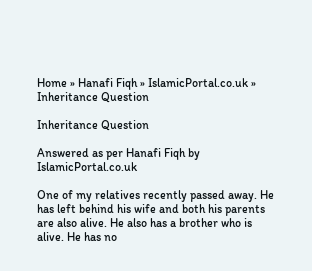Home » Hanafi Fiqh » IslamicPortal.co.uk » Inheritance Question

Inheritance Question

Answered as per Hanafi Fiqh by IslamicPortal.co.uk

One of my relatives recently passed away. He has left behind his wife and both his parents are also alive. He also has a brother who is alive. He has no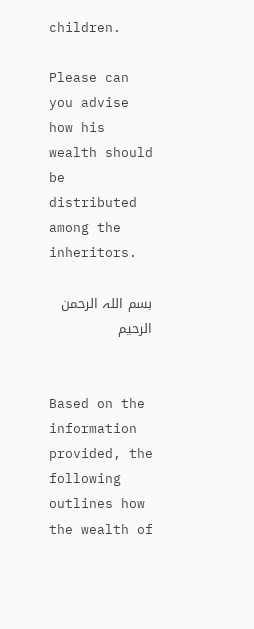children.

Please can you advise how his wealth should be distributed among the inheritors.

بسم اللہ الرحمن الرحیم


Based on the information provided, the following outlines how the wealth of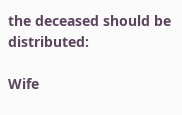the deceased should be distributed:

Wife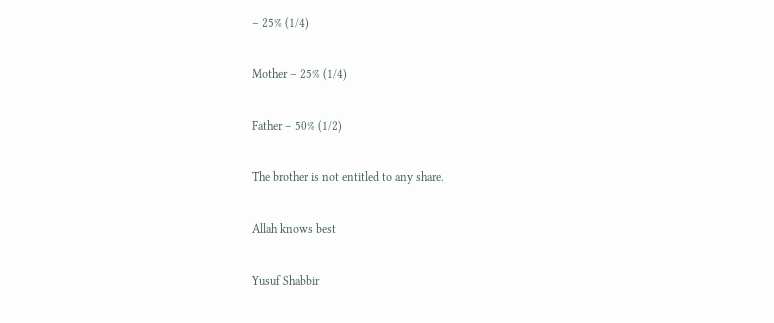– 25% (1/4)

Mother – 25% (1/4)

Father – 50% (1/2)

The brother is not entitled to any share.

Allah knows best

Yusuf Shabbir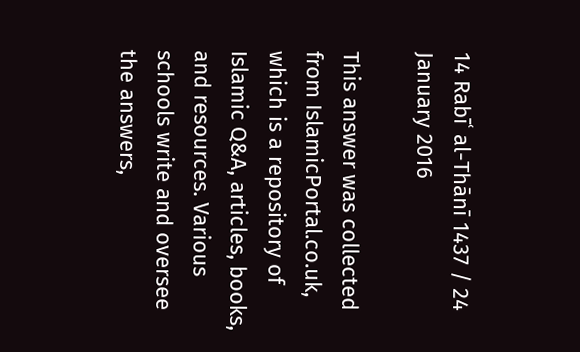14 Rabīʿ al-Thānī 1437 / 24 January 2016

This answer was collected from IslamicPortal.co.uk, which is a repository of Islamic Q&A, articles, books, and resources. Various schools write and oversee the answers,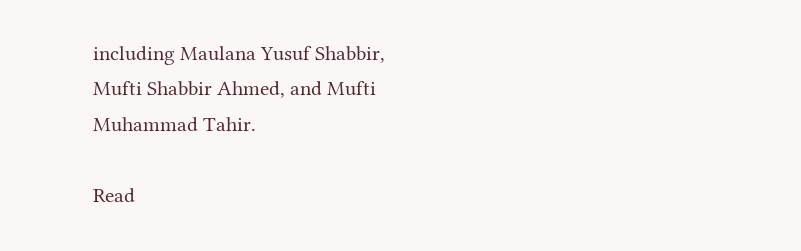including Maulana Yusuf Shabbir, Mufti Shabbir Ahmed, and Mufti Muhammad Tahir.

Read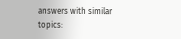answers with similar topics: